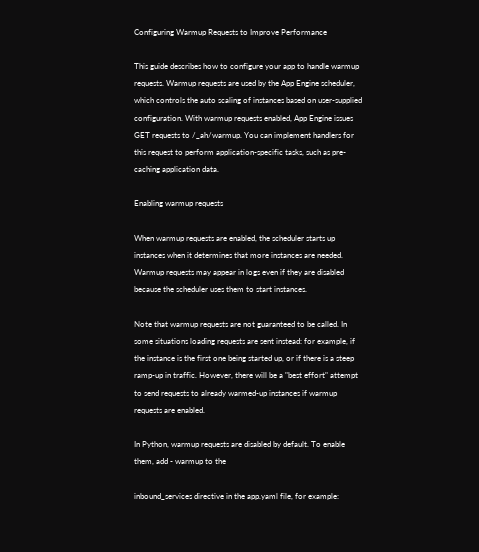Configuring Warmup Requests to Improve Performance

This guide describes how to configure your app to handle warmup requests. Warmup requests are used by the App Engine scheduler, which controls the auto scaling of instances based on user-supplied configuration. With warmup requests enabled, App Engine issues GET requests to /_ah/warmup. You can implement handlers for this request to perform application-specific tasks, such as pre-caching application data.

Enabling warmup requests

When warmup requests are enabled, the scheduler starts up instances when it determines that more instances are needed. Warmup requests may appear in logs even if they are disabled because the scheduler uses them to start instances.

Note that warmup requests are not guaranteed to be called. In some situations loading requests are sent instead: for example, if the instance is the first one being started up, or if there is a steep ramp-up in traffic. However, there will be a "best effort" attempt to send requests to already warmed-up instances if warmup requests are enabled.

In Python, warmup requests are disabled by default. To enable them, add - warmup to the

inbound_services directive in the app.yaml file, for example: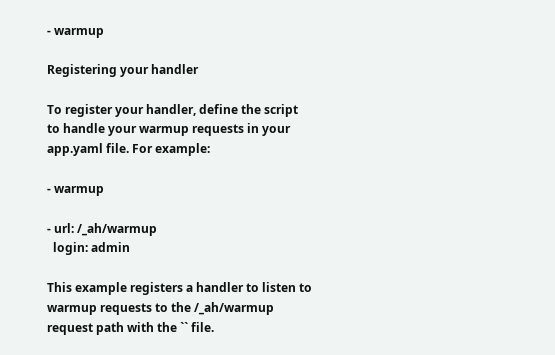- warmup

Registering your handler

To register your handler, define the script to handle your warmup requests in your app.yaml file. For example:

- warmup

- url: /_ah/warmup
  login: admin

This example registers a handler to listen to warmup requests to the /_ah/warmup request path with the `` file.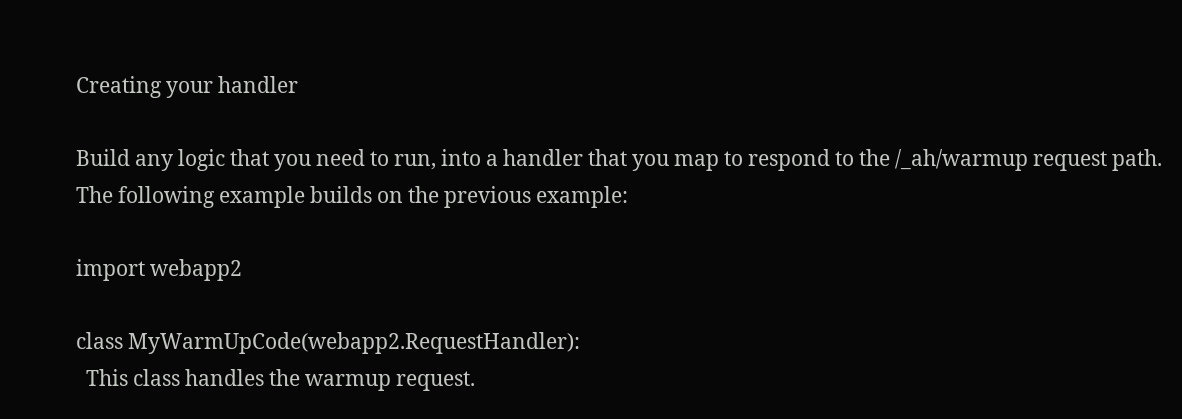Creating your handler

Build any logic that you need to run, into a handler that you map to respond to the /_ah/warmup request path. The following example builds on the previous example:

import webapp2

class MyWarmUpCode(webapp2.RequestHandler):
  This class handles the warmup request.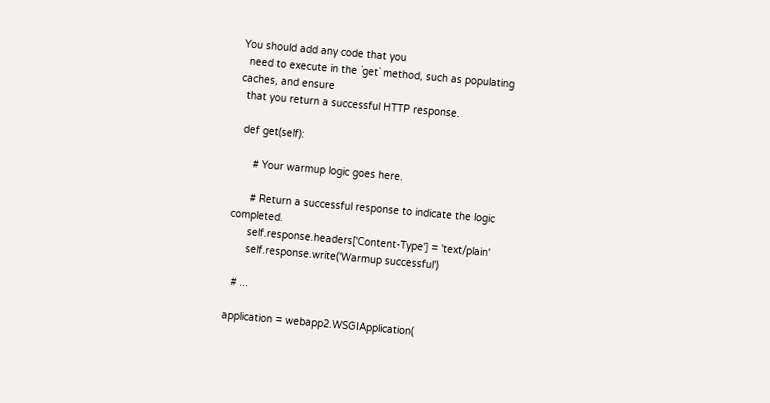You should add any code that you
  need to execute in the `get` method, such as populating caches, and ensure
  that you return a successful HTTP response.

  def get(self):

      # Your warmup logic goes here.

      # Return a successful response to indicate the logic completed.
      self.response.headers['Content-Type'] = 'text/plain'
      self.response.write('Warmup successful')

  # ...

application = webapp2.WSGIApplication(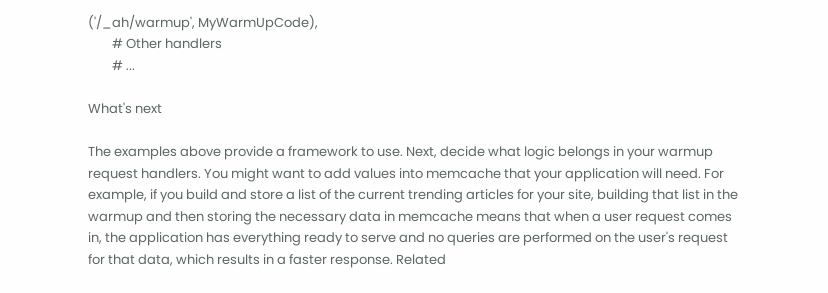('/_ah/warmup', MyWarmUpCode),
        # Other handlers
        # ...

What's next

The examples above provide a framework to use. Next, decide what logic belongs in your warmup request handlers. You might want to add values into memcache that your application will need. For example, if you build and store a list of the current trending articles for your site, building that list in the warmup and then storing the necessary data in memcache means that when a user request comes in, the application has everything ready to serve and no queries are performed on the user's request for that data, which results in a faster response. Related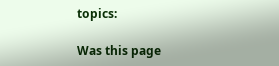topics:

Was this page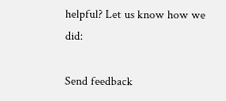helpful? Let us know how we did:

Send feedback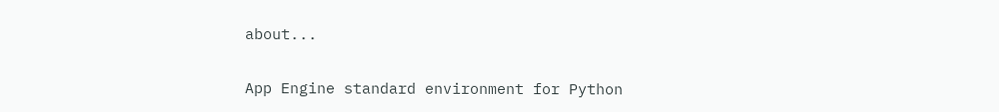about...

App Engine standard environment for Python